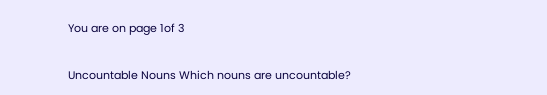You are on page 1of 3

Uncountable Nouns Which nouns are uncountable?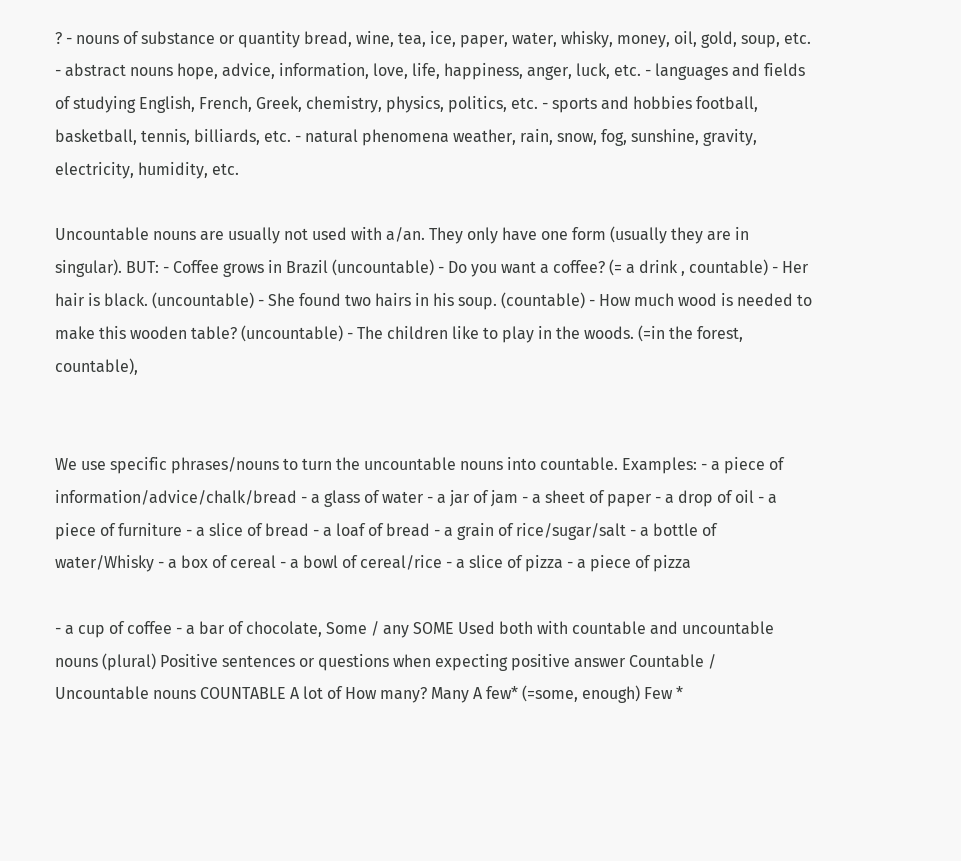? - nouns of substance or quantity bread, wine, tea, ice, paper, water, whisky, money, oil, gold, soup, etc. - abstract nouns hope, advice, information, love, life, happiness, anger, luck, etc. - languages and fields of studying English, French, Greek, chemistry, physics, politics, etc. - sports and hobbies football, basketball, tennis, billiards, etc. - natural phenomena weather, rain, snow, fog, sunshine, gravity, electricity, humidity, etc.

Uncountable nouns are usually not used with a/an. They only have one form (usually they are in singular). BUT: - Coffee grows in Brazil (uncountable) - Do you want a coffee? (= a drink , countable) - Her hair is black. (uncountable) - She found two hairs in his soup. (countable) - How much wood is needed to make this wooden table? (uncountable) - The children like to play in the woods. (=in the forest, countable),


We use specific phrases/nouns to turn the uncountable nouns into countable. Examples: - a piece of information/advice/chalk/bread - a glass of water - a jar of jam - a sheet of paper - a drop of oil - a piece of furniture - a slice of bread - a loaf of bread - a grain of rice/sugar/salt - a bottle of water/Whisky - a box of cereal - a bowl of cereal/rice - a slice of pizza - a piece of pizza

- a cup of coffee - a bar of chocolate, Some / any SOME Used both with countable and uncountable nouns (plural) Positive sentences or questions when expecting positive answer Countable / Uncountable nouns COUNTABLE A lot of How many? Many A few* (=some, enough) Few *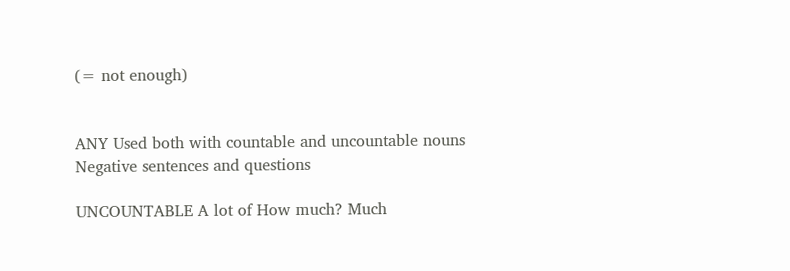(= not enough)


ANY Used both with countable and uncountable nouns Negative sentences and questions

UNCOUNTABLE A lot of How much? Much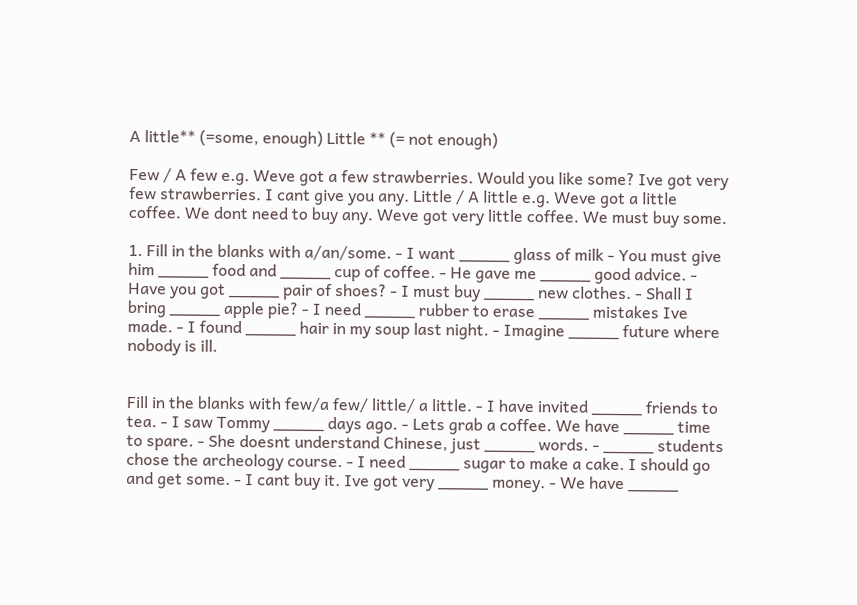A little** (=some, enough) Little ** (= not enough)

Few / A few e.g. Weve got a few strawberries. Would you like some? Ive got very few strawberries. I cant give you any. Little / A little e.g. Weve got a little coffee. We dont need to buy any. Weve got very little coffee. We must buy some.

1. Fill in the blanks with a/an/some. - I want _____ glass of milk - You must give him _____ food and _____ cup of coffee. - He gave me _____ good advice. - Have you got _____ pair of shoes? - I must buy _____ new clothes. - Shall I bring _____ apple pie? - I need _____ rubber to erase _____ mistakes Ive made. - I found _____ hair in my soup last night. - Imagine _____ future where nobody is ill.


Fill in the blanks with few/a few/ little/ a little. - I have invited _____ friends to tea. - I saw Tommy _____ days ago. - Lets grab a coffee. We have _____ time to spare. - She doesnt understand Chinese, just _____ words. - _____ students chose the archeology course. - I need _____ sugar to make a cake. I should go and get some. - I cant buy it. Ive got very _____ money. - We have _____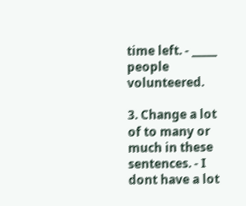time left. - _____ people volunteered.

3. Change a lot of to many or much in these sentences. - I dont have a lot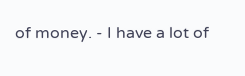of money. - I have a lot of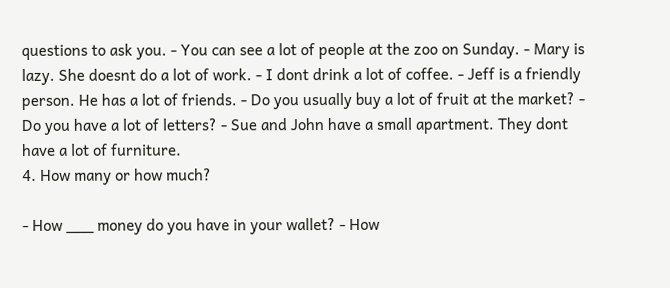questions to ask you. - You can see a lot of people at the zoo on Sunday. - Mary is lazy. She doesnt do a lot of work. - I dont drink a lot of coffee. - Jeff is a friendly person. He has a lot of friends. - Do you usually buy a lot of fruit at the market? - Do you have a lot of letters? - Sue and John have a small apartment. They dont have a lot of furniture.
4. How many or how much?

- How ___ money do you have in your wallet? - How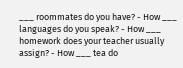___ roommates do you have? - How ___ languages do you speak? - How ___ homework does your teacher usually assign? - How ___ tea do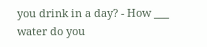you drink in a day? - How ___ water do you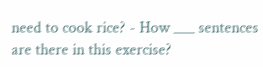need to cook rice? - How ___ sentences are there in this exercise?